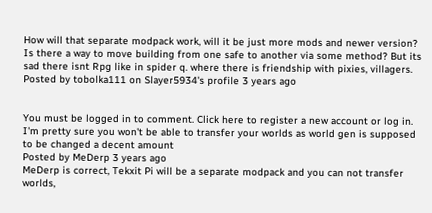How will that separate modpack work, will it be just more mods and newer version? Is there a way to move building from one safe to another via some method? But its sad there isnt Rpg like in spider q. where there is friendship with pixies, villagers.
Posted by tobolka111 on Slayer5934's profile 3 years ago


You must be logged in to comment. Click here to register a new account or log in.
I'm pretty sure you won't be able to transfer your worlds as world gen is supposed to be changed a decent amount
Posted by MeDerp 3 years ago
MeDerp is correct, Tekxit Pi will be a separate modpack and you can not transfer worlds,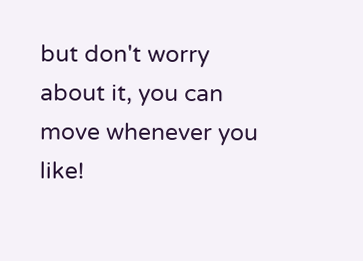but don't worry about it, you can move whenever you like!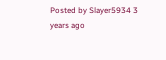Posted by Slayer5934 3 years ago